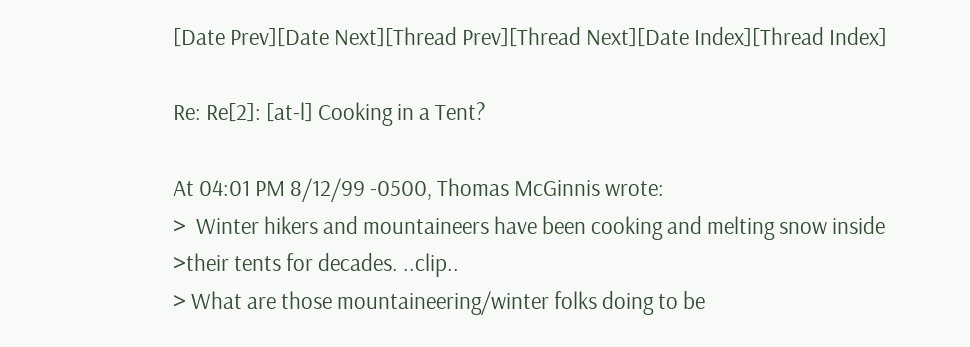[Date Prev][Date Next][Thread Prev][Thread Next][Date Index][Thread Index]

Re: Re[2]: [at-l] Cooking in a Tent?

At 04:01 PM 8/12/99 -0500, Thomas McGinnis wrote:
>  Winter hikers and mountaineers have been cooking and melting snow inside
>their tents for decades. ..clip..
> What are those mountaineering/winter folks doing to be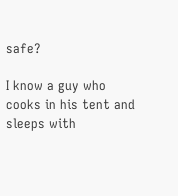safe?

I know a guy who cooks in his tent and sleeps with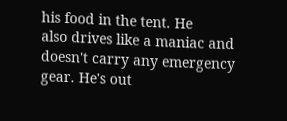his food in the tent. He
also drives like a maniac and doesn't carry any emergency gear. He's out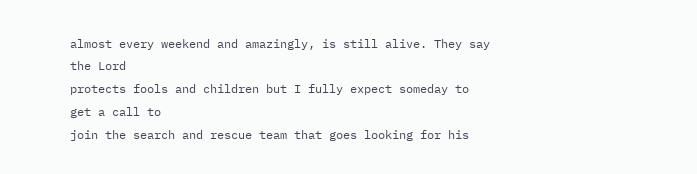almost every weekend and amazingly, is still alive. They say the Lord
protects fools and children but I fully expect someday to get a call to
join the search and rescue team that goes looking for his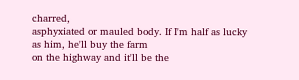charred,
asphyxiated or mauled body. If I'm half as lucky as him, he'll buy the farm
on the highway and it'll be the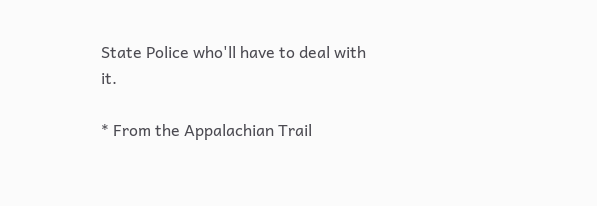State Police who'll have to deal with it.

* From the Appalachian Trail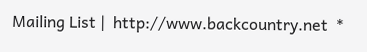Mailing List |  http://www.backcountry.net  *